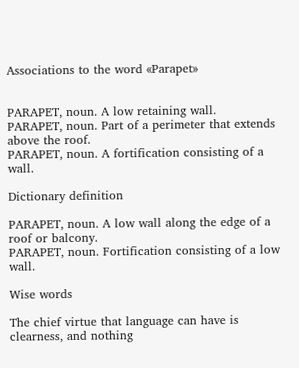Associations to the word «Parapet»


PARAPET, noun. A low retaining wall.
PARAPET, noun. Part of a perimeter that extends above the roof.
PARAPET, noun. A fortification consisting of a wall.

Dictionary definition

PARAPET, noun. A low wall along the edge of a roof or balcony.
PARAPET, noun. Fortification consisting of a low wall.

Wise words

The chief virtue that language can have is clearness, and nothing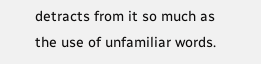detracts from it so much as the use of unfamiliar words.